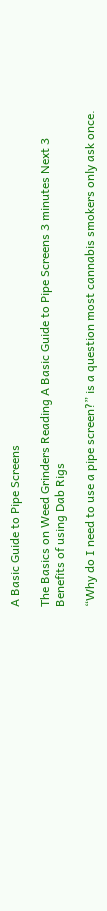A Basic Guide to Pipe Screens

The Basics on Weed Grinders Reading A Basic Guide to Pipe Screens 3 minutes Next 3 Benefits of using Dab Rigs

“Why do I need to use a pipe screen?” is a question most cannabis smokers only ask once.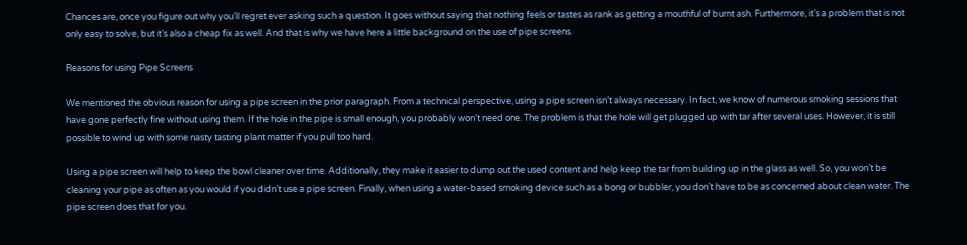Chances are, once you figure out why you’ll regret ever asking such a question. It goes without saying that nothing feels or tastes as rank as getting a mouthful of burnt ash. Furthermore, it’s a problem that is not only easy to solve, but it’s also a cheap fix as well. And that is why we have here a little background on the use of pipe screens.

Reasons for using Pipe Screens

We mentioned the obvious reason for using a pipe screen in the prior paragraph. From a technical perspective, using a pipe screen isn’t always necessary. In fact, we know of numerous smoking sessions that have gone perfectly fine without using them. If the hole in the pipe is small enough, you probably won’t need one. The problem is that the hole will get plugged up with tar after several uses. However, it is still possible to wind up with some nasty tasting plant matter if you pull too hard.

Using a pipe screen will help to keep the bowl cleaner over time. Additionally, they make it easier to dump out the used content and help keep the tar from building up in the glass as well. So, you won’t be cleaning your pipe as often as you would if you didn’t use a pipe screen. Finally, when using a water-based smoking device such as a bong or bubbler, you don’t have to be as concerned about clean water. The pipe screen does that for you.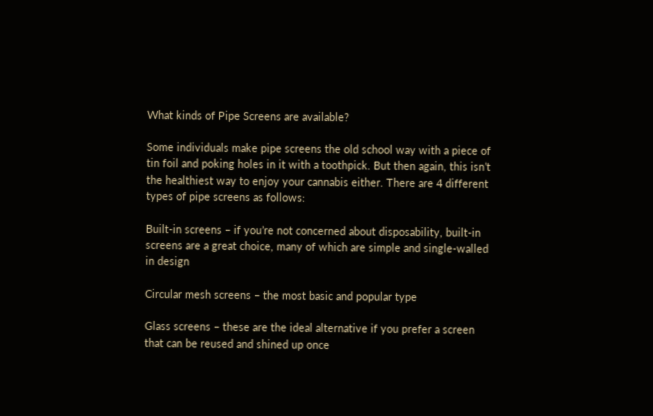What kinds of Pipe Screens are available?

Some individuals make pipe screens the old school way with a piece of tin foil and poking holes in it with a toothpick. But then again, this isn’t the healthiest way to enjoy your cannabis either. There are 4 different types of pipe screens as follows:

Built-in screens – if you’re not concerned about disposability, built-in screens are a great choice, many of which are simple and single-walled in design

Circular mesh screens – the most basic and popular type

Glass screens – these are the ideal alternative if you prefer a screen that can be reused and shined up once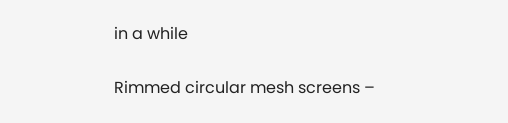in a while

Rimmed circular mesh screens –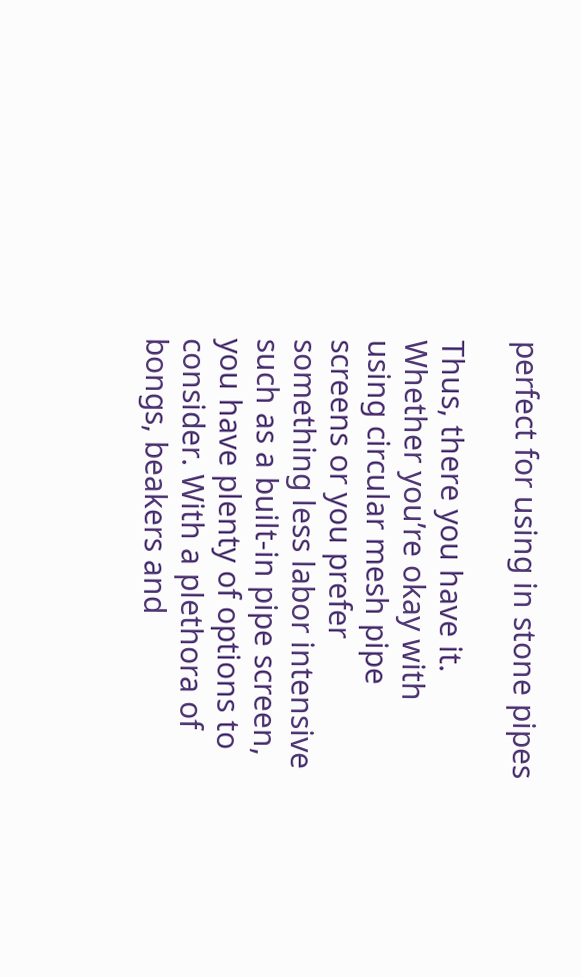perfect for using in stone pipes

Thus, there you have it. Whether you’re okay with using circular mesh pipe screens or you prefer something less labor intensive such as a built-in pipe screen, you have plenty of options to consider. With a plethora of bongs, beakers and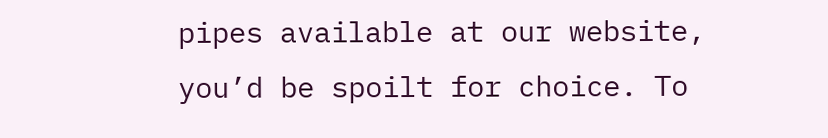pipes available at our website, you’d be spoilt for choice. To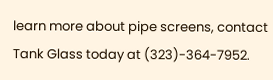learn more about pipe screens, contact Tank Glass today at (323)-364-7952.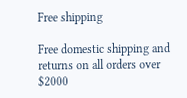Free shipping

Free domestic shipping and returns on all orders over $2000